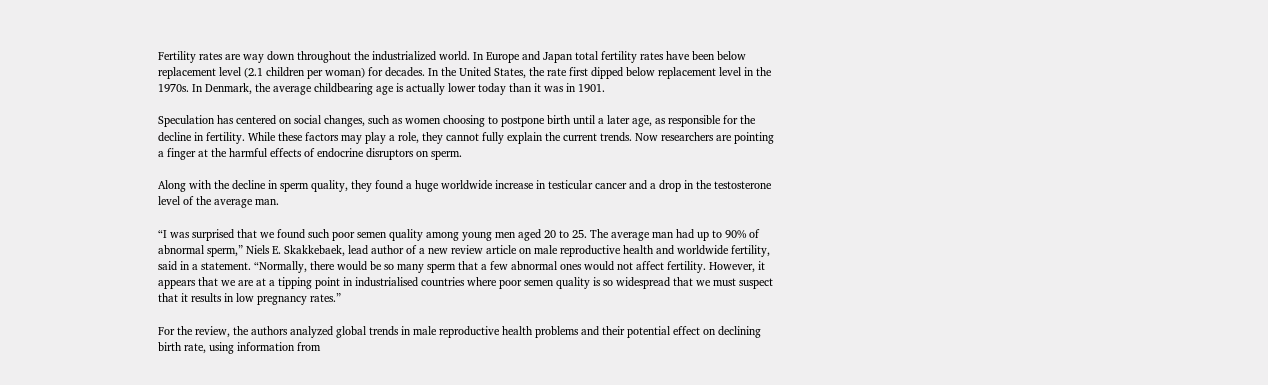Fertility rates are way down throughout the industrialized world. In Europe and Japan total fertility rates have been below replacement level (2.1 children per woman) for decades. In the United States, the rate first dipped below replacement level in the 1970s. In Denmark, the average childbearing age is actually lower today than it was in 1901.

Speculation has centered on social changes, such as women choosing to postpone birth until a later age, as responsible for the decline in fertility. While these factors may play a role, they cannot fully explain the current trends. Now researchers are pointing a finger at the harmful effects of endocrine disruptors on sperm.

Along with the decline in sperm quality, they found a huge worldwide increase in testicular cancer and a drop in the testosterone level of the average man.

“I was surprised that we found such poor semen quality among young men aged 20 to 25. The average man had up to 90% of abnormal sperm,” Niels E. Skakkebaek, lead author of a new review article on male reproductive health and worldwide fertility, said in a statement. “Normally, there would be so many sperm that a few abnormal ones would not affect fertility. However, it appears that we are at a tipping point in industrialised countries where poor semen quality is so widespread that we must suspect that it results in low pregnancy rates.”

For the review, the authors analyzed global trends in male reproductive health problems and their potential effect on declining birth rate, using information from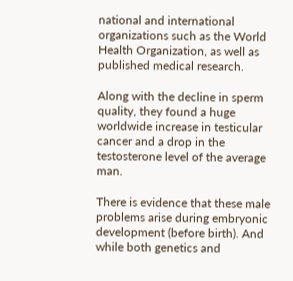national and international organizations such as the World Health Organization, as well as published medical research.

Along with the decline in sperm quality, they found a huge worldwide increase in testicular cancer and a drop in the testosterone level of the average man.

There is evidence that these male problems arise during embryonic development (before birth). And while both genetics and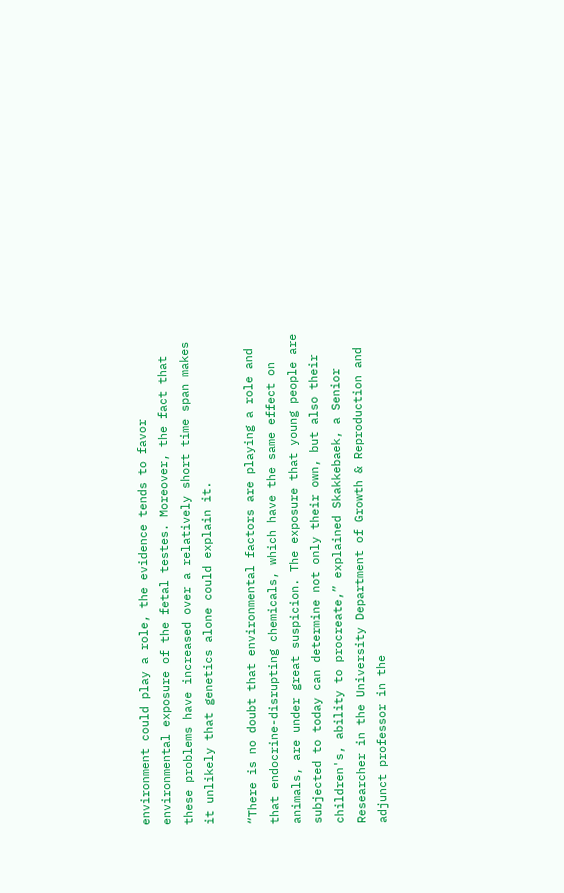environment could play a role, the evidence tends to favor environmental exposure of the fetal testes. Moreover, the fact that these problems have increased over a relatively short time span makes it unlikely that genetics alone could explain it.

“There is no doubt that environmental factors are playing a role and that endocrine-disrupting chemicals, which have the same effect on animals, are under great suspicion. The exposure that young people are subjected to today can determine not only their own, but also their children's, ability to procreate,” explained Skakkebaek, a Senior Researcher in the University Department of Growth & Reproduction and adjunct professor in the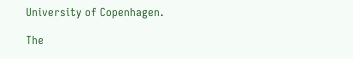University of Copenhagen.

The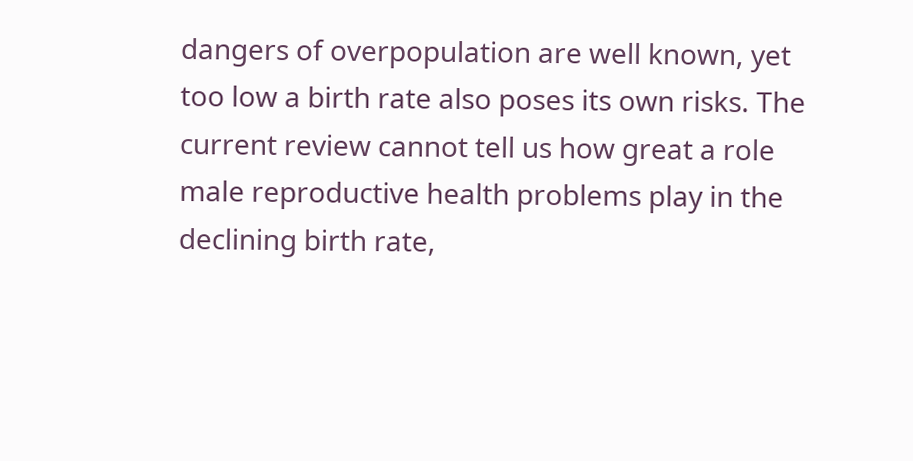dangers of overpopulation are well known, yet too low a birth rate also poses its own risks. The current review cannot tell us how great a role male reproductive health problems play in the declining birth rate,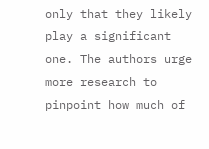only that they likely play a significant one. The authors urge more research to pinpoint how much of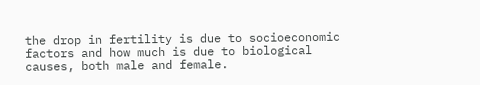the drop in fertility is due to socioeconomic factors and how much is due to biological causes, both male and female.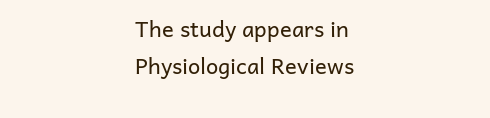The study appears in Physiological Reviews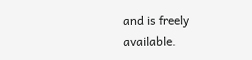and is freely available.